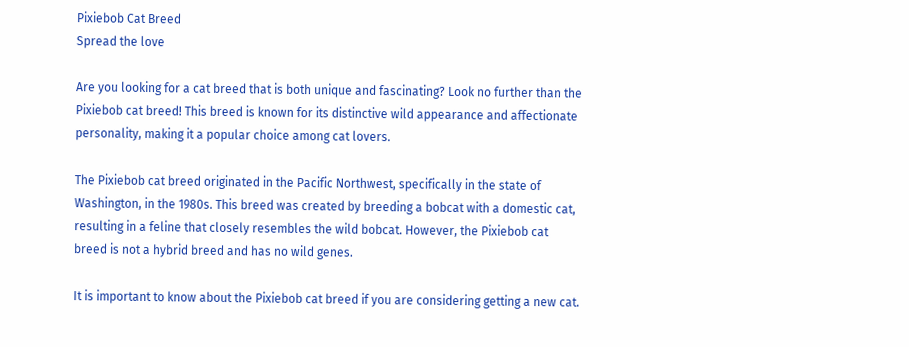Pixiebob Cat Breed
Spread the love

Are you looking for a cat breed that is both unique and fascinating? Look no further than the Pixiebob cat breed! This breed is known for its distinctive wild appearance and affectionate personality, making it a popular choice among cat lovers.

The Pixiebob cat breed originated in the Pacific Northwest, specifically in the state of Washington, in the 1980s. This breed was created by breeding a bobcat with a domestic cat, resulting in a feline that closely resembles the wild bobcat. However, the Pixiebob cat breed is not a hybrid breed and has no wild genes.

It is important to know about the Pixiebob cat breed if you are considering getting a new cat.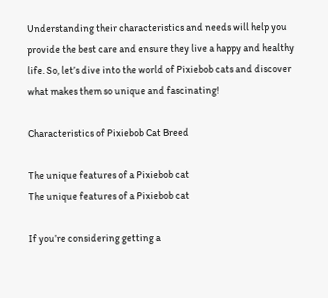Understanding their characteristics and needs will help you provide the best care and ensure they live a happy and healthy life. So, let’s dive into the world of Pixiebob cats and discover what makes them so unique and fascinating!

Characteristics of Pixiebob Cat Breed

The unique features of a Pixiebob cat
The unique features of a Pixiebob cat

If you’re considering getting a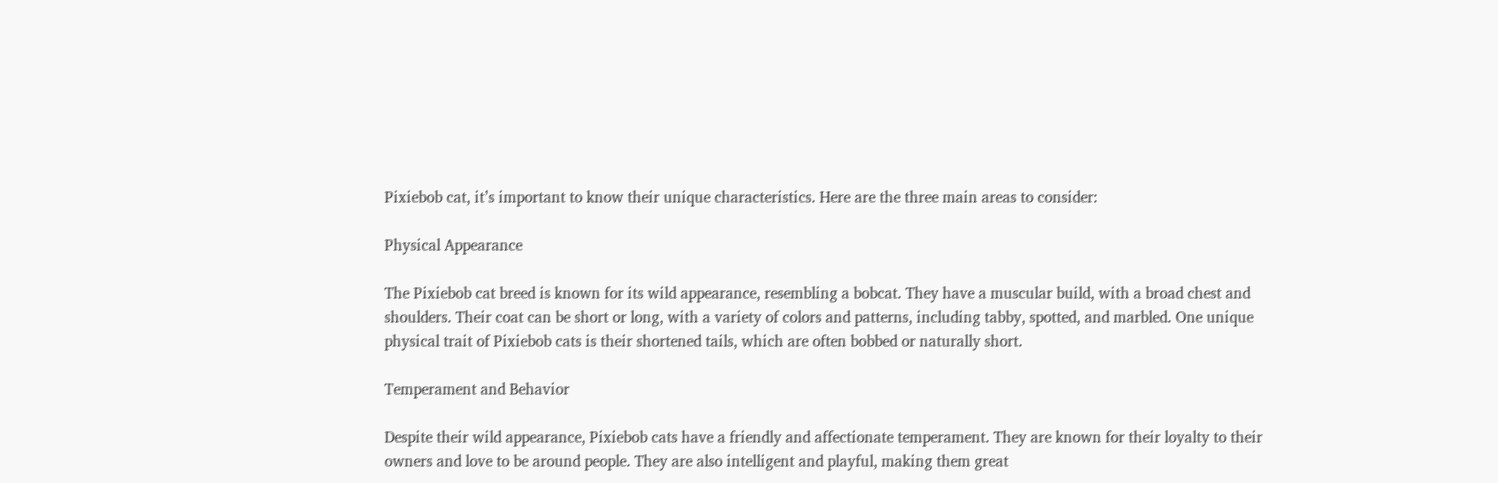Pixiebob cat, it’s important to know their unique characteristics. Here are the three main areas to consider:

Physical Appearance

The Pixiebob cat breed is known for its wild appearance, resembling a bobcat. They have a muscular build, with a broad chest and shoulders. Their coat can be short or long, with a variety of colors and patterns, including tabby, spotted, and marbled. One unique physical trait of Pixiebob cats is their shortened tails, which are often bobbed or naturally short.

Temperament and Behavior

Despite their wild appearance, Pixiebob cats have a friendly and affectionate temperament. They are known for their loyalty to their owners and love to be around people. They are also intelligent and playful, making them great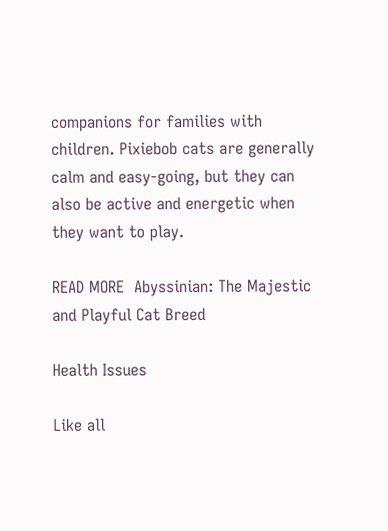companions for families with children. Pixiebob cats are generally calm and easy-going, but they can also be active and energetic when they want to play.

READ MORE  Abyssinian: The Majestic and Playful Cat Breed

Health Issues

Like all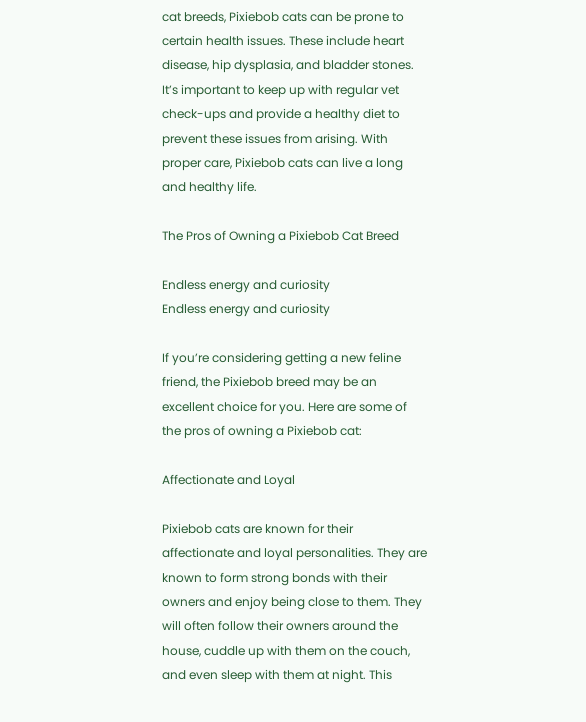cat breeds, Pixiebob cats can be prone to certain health issues. These include heart disease, hip dysplasia, and bladder stones. It’s important to keep up with regular vet check-ups and provide a healthy diet to prevent these issues from arising. With proper care, Pixiebob cats can live a long and healthy life.

The Pros of Owning a Pixiebob Cat Breed

Endless energy and curiosity
Endless energy and curiosity

If you’re considering getting a new feline friend, the Pixiebob breed may be an excellent choice for you. Here are some of the pros of owning a Pixiebob cat:

Affectionate and Loyal

Pixiebob cats are known for their affectionate and loyal personalities. They are known to form strong bonds with their owners and enjoy being close to them. They will often follow their owners around the house, cuddle up with them on the couch, and even sleep with them at night. This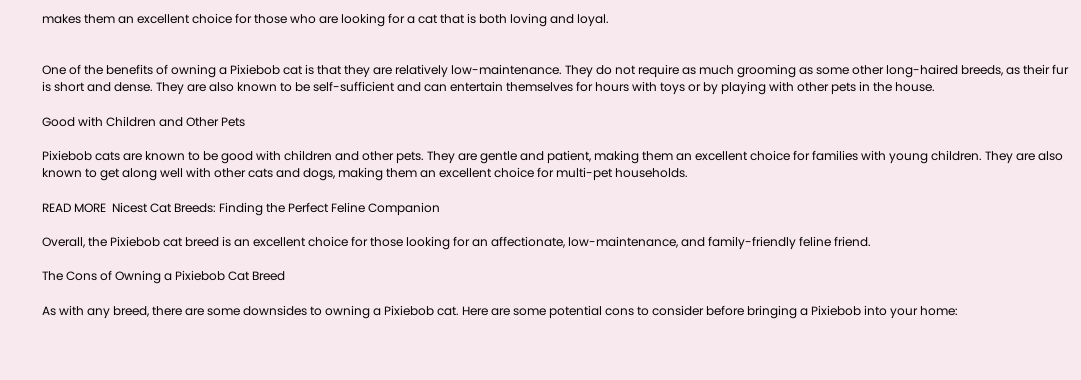makes them an excellent choice for those who are looking for a cat that is both loving and loyal.


One of the benefits of owning a Pixiebob cat is that they are relatively low-maintenance. They do not require as much grooming as some other long-haired breeds, as their fur is short and dense. They are also known to be self-sufficient and can entertain themselves for hours with toys or by playing with other pets in the house.

Good with Children and Other Pets

Pixiebob cats are known to be good with children and other pets. They are gentle and patient, making them an excellent choice for families with young children. They are also known to get along well with other cats and dogs, making them an excellent choice for multi-pet households.

READ MORE  Nicest Cat Breeds: Finding the Perfect Feline Companion

Overall, the Pixiebob cat breed is an excellent choice for those looking for an affectionate, low-maintenance, and family-friendly feline friend.

The Cons of Owning a Pixiebob Cat Breed

As with any breed, there are some downsides to owning a Pixiebob cat. Here are some potential cons to consider before bringing a Pixiebob into your home: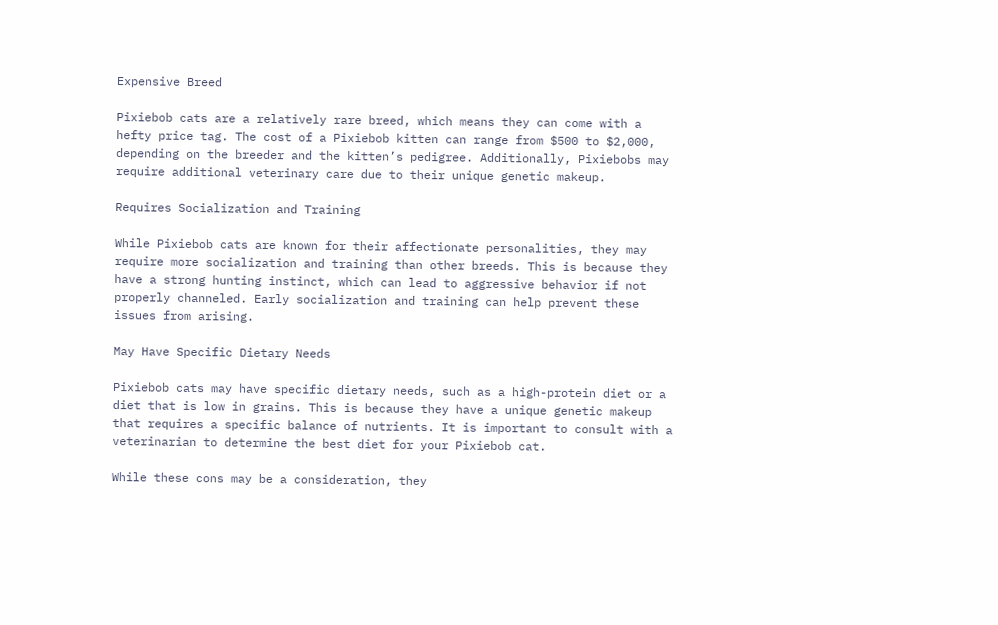Expensive Breed

Pixiebob cats are a relatively rare breed, which means they can come with a hefty price tag. The cost of a Pixiebob kitten can range from $500 to $2,000, depending on the breeder and the kitten’s pedigree. Additionally, Pixiebobs may require additional veterinary care due to their unique genetic makeup.

Requires Socialization and Training

While Pixiebob cats are known for their affectionate personalities, they may require more socialization and training than other breeds. This is because they have a strong hunting instinct, which can lead to aggressive behavior if not properly channeled. Early socialization and training can help prevent these issues from arising.

May Have Specific Dietary Needs

Pixiebob cats may have specific dietary needs, such as a high-protein diet or a diet that is low in grains. This is because they have a unique genetic makeup that requires a specific balance of nutrients. It is important to consult with a veterinarian to determine the best diet for your Pixiebob cat.

While these cons may be a consideration, they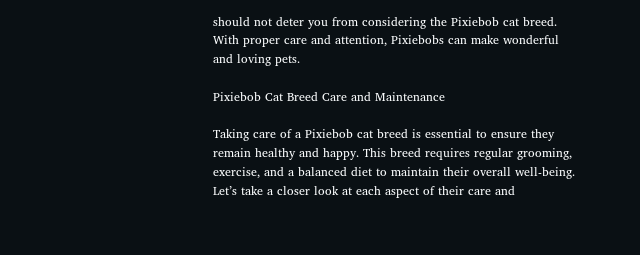should not deter you from considering the Pixiebob cat breed. With proper care and attention, Pixiebobs can make wonderful and loving pets.

Pixiebob Cat Breed Care and Maintenance

Taking care of a Pixiebob cat breed is essential to ensure they remain healthy and happy. This breed requires regular grooming, exercise, and a balanced diet to maintain their overall well-being. Let’s take a closer look at each aspect of their care and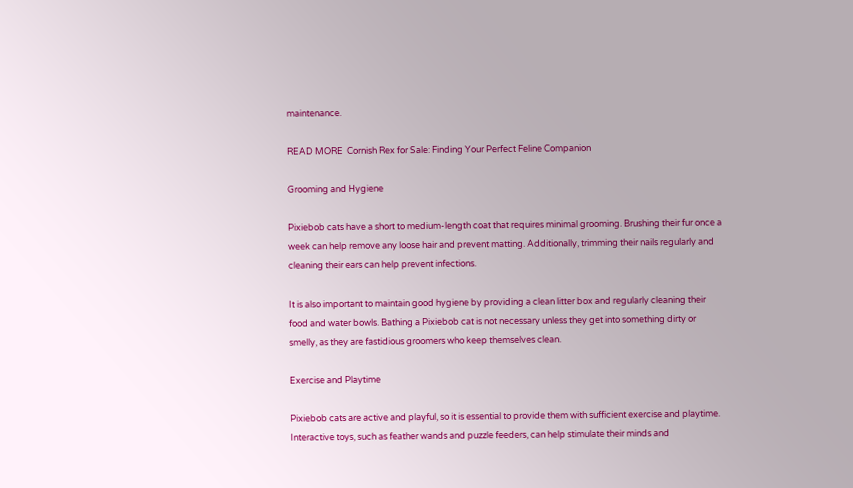maintenance.

READ MORE  Cornish Rex for Sale: Finding Your Perfect Feline Companion

Grooming and Hygiene

Pixiebob cats have a short to medium-length coat that requires minimal grooming. Brushing their fur once a week can help remove any loose hair and prevent matting. Additionally, trimming their nails regularly and cleaning their ears can help prevent infections.

It is also important to maintain good hygiene by providing a clean litter box and regularly cleaning their food and water bowls. Bathing a Pixiebob cat is not necessary unless they get into something dirty or smelly, as they are fastidious groomers who keep themselves clean.

Exercise and Playtime

Pixiebob cats are active and playful, so it is essential to provide them with sufficient exercise and playtime. Interactive toys, such as feather wands and puzzle feeders, can help stimulate their minds and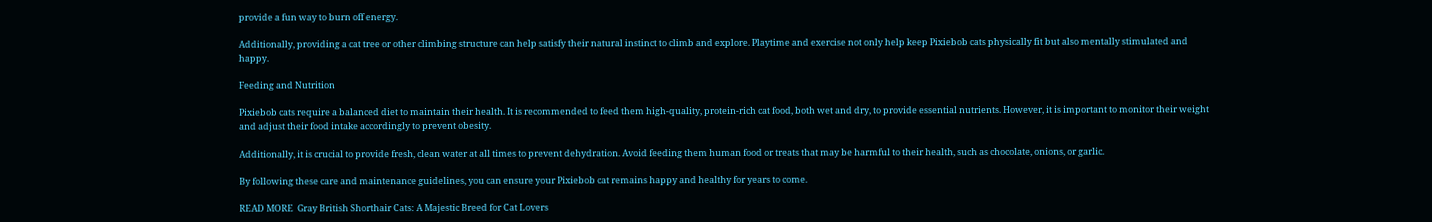provide a fun way to burn off energy.

Additionally, providing a cat tree or other climbing structure can help satisfy their natural instinct to climb and explore. Playtime and exercise not only help keep Pixiebob cats physically fit but also mentally stimulated and happy.

Feeding and Nutrition

Pixiebob cats require a balanced diet to maintain their health. It is recommended to feed them high-quality, protein-rich cat food, both wet and dry, to provide essential nutrients. However, it is important to monitor their weight and adjust their food intake accordingly to prevent obesity.

Additionally, it is crucial to provide fresh, clean water at all times to prevent dehydration. Avoid feeding them human food or treats that may be harmful to their health, such as chocolate, onions, or garlic.

By following these care and maintenance guidelines, you can ensure your Pixiebob cat remains happy and healthy for years to come.

READ MORE  Gray British Shorthair Cats: A Majestic Breed for Cat Lovers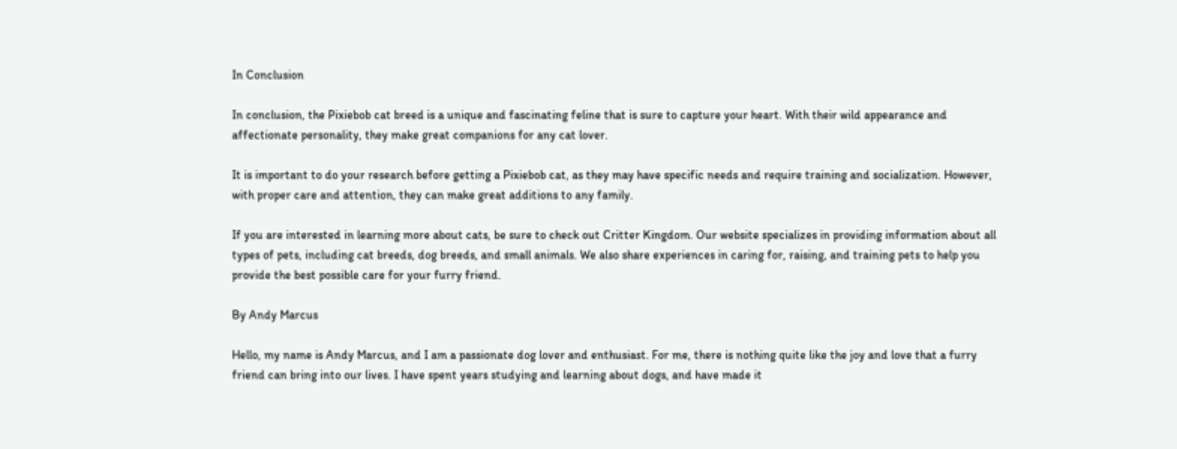In Conclusion

In conclusion, the Pixiebob cat breed is a unique and fascinating feline that is sure to capture your heart. With their wild appearance and affectionate personality, they make great companions for any cat lover.

It is important to do your research before getting a Pixiebob cat, as they may have specific needs and require training and socialization. However, with proper care and attention, they can make great additions to any family.

If you are interested in learning more about cats, be sure to check out Critter Kingdom. Our website specializes in providing information about all types of pets, including cat breeds, dog breeds, and small animals. We also share experiences in caring for, raising, and training pets to help you provide the best possible care for your furry friend.

By Andy Marcus

Hello, my name is Andy Marcus, and I am a passionate dog lover and enthusiast. For me, there is nothing quite like the joy and love that a furry friend can bring into our lives. I have spent years studying and learning about dogs, and have made it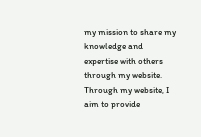my mission to share my knowledge and expertise with others through my website. Through my website, I aim to provide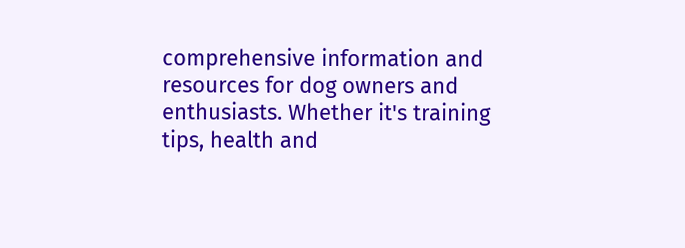comprehensive information and resources for dog owners and enthusiasts. Whether it's training tips, health and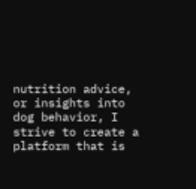nutrition advice, or insights into dog behavior, I strive to create a platform that is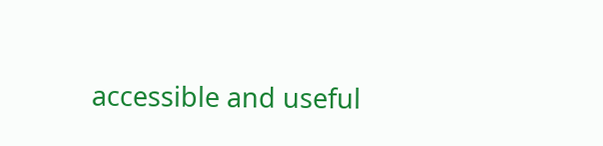accessible and useful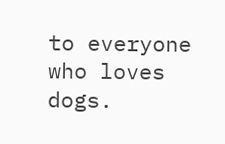to everyone who loves dogs.